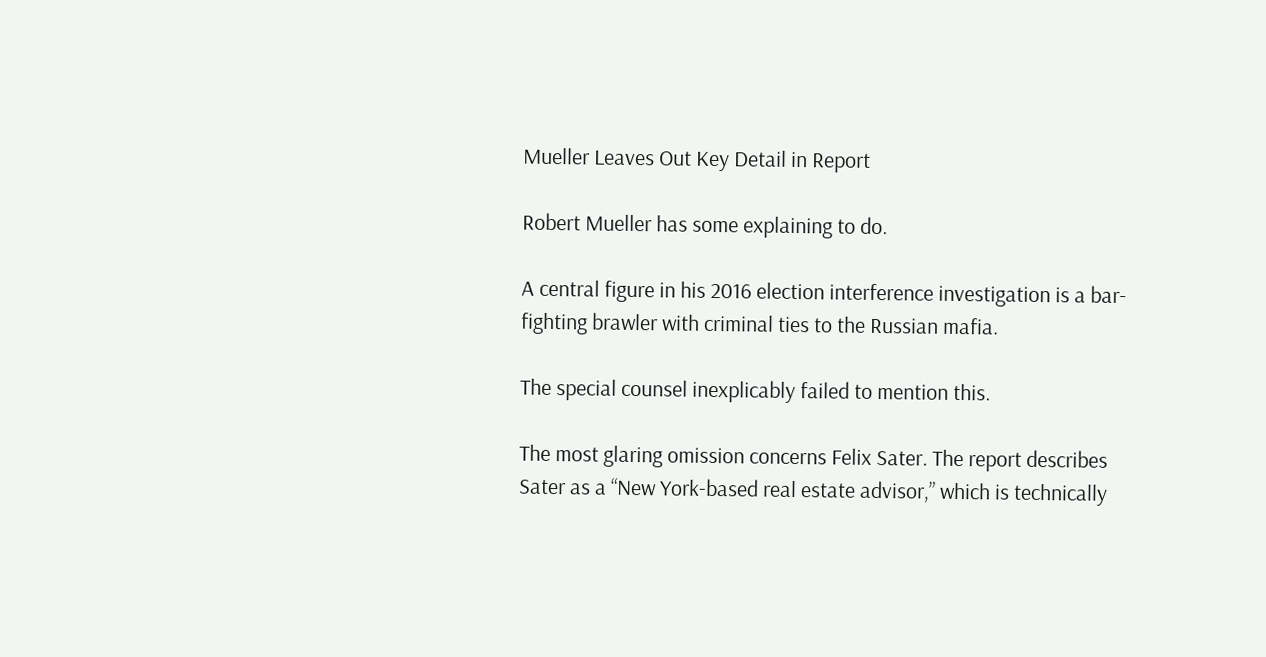Mueller Leaves Out Key Detail in Report

Robert Mueller has some explaining to do.

A central figure in his 2016 election interference investigation is a bar-fighting brawler with criminal ties to the Russian mafia.

The special counsel inexplicably failed to mention this.

The most glaring omission concerns Felix Sater. The report describes Sater as a “New York-based real estate advisor,” which is technically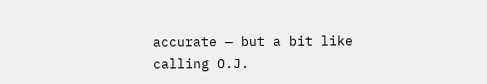accurate — but a bit like calling O.J.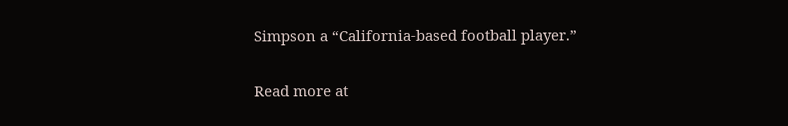Simpson a “California-based football player.”

Read more at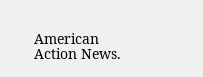American Action News.